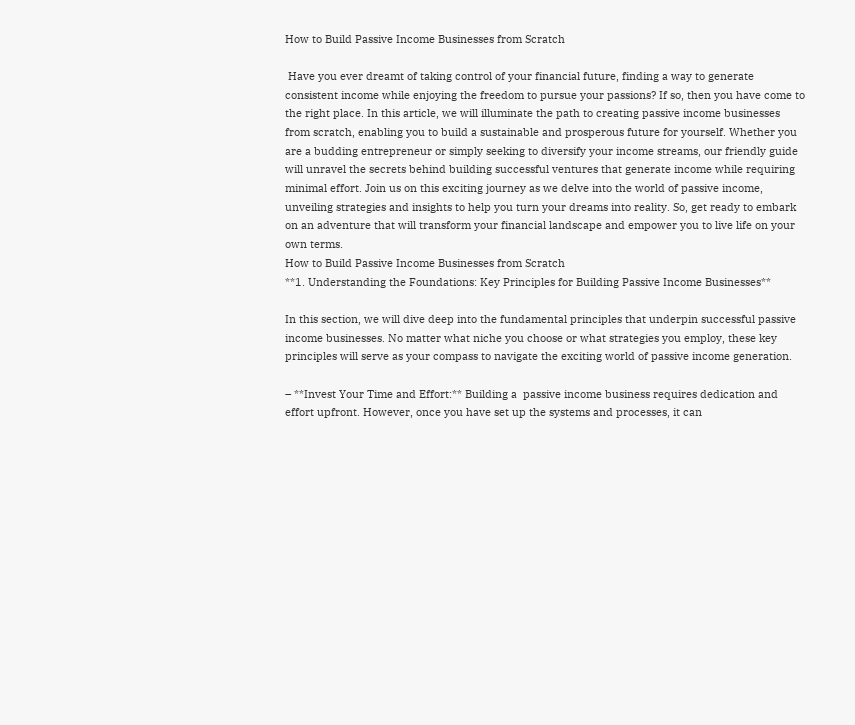How to Build Passive Income Businesses from Scratch

 Have you ever dreamt of taking control of your financial future, finding a way to generate consistent income while enjoying the freedom to pursue your passions? If so, then you have come to the right place. In this article, we will illuminate the path to creating passive income businesses from scratch, enabling you to build a sustainable and prosperous future for yourself. Whether you are a budding entrepreneur or simply seeking to diversify your income streams, our friendly guide will unravel the secrets behind building successful ventures that generate income while requiring minimal effort. Join us on this exciting journey as we delve into the world of passive income, unveiling strategies and insights to help you turn your dreams into reality. So, get ready to embark on an adventure that will transform your financial landscape and empower you to live life on your own terms.
How to Build Passive Income Businesses from Scratch
**1. Understanding the Foundations: Key Principles for Building Passive Income Businesses**

In this section, we will dive deep into the fundamental principles that underpin successful passive income businesses. No matter what niche you choose or what strategies you employ, these key principles will serve as your compass to navigate the exciting world of passive income generation.

– **Invest Your Time and Effort:** Building a  passive income business requires dedication and effort upfront. However, once you have set up the systems and processes, it can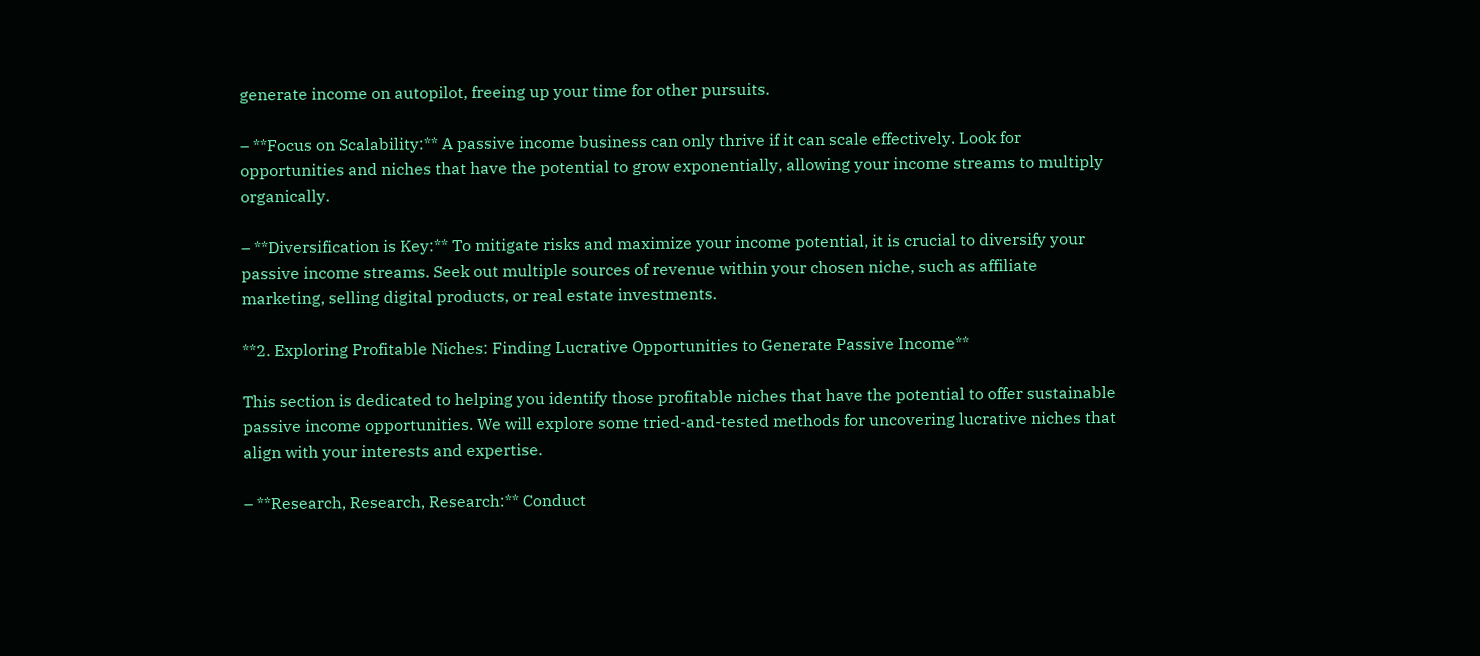generate income on autopilot, freeing up your time for other pursuits.

– **Focus on Scalability:** A passive income business can only thrive if it can scale effectively. Look for opportunities and niches that have the potential to grow exponentially, allowing your income streams to multiply organically.

– **Diversification is Key:** To mitigate risks and maximize your income potential, it is crucial to diversify your passive income streams. Seek out multiple sources of revenue within your chosen niche, such as affiliate marketing, selling digital products, or real estate investments.

**2. Exploring Profitable Niches: Finding Lucrative Opportunities to Generate Passive Income**

This section is dedicated to helping you identify those profitable niches that have the potential to offer sustainable passive income opportunities. We will explore some tried-and-tested methods for uncovering lucrative niches that align with your interests and expertise.

– **Research, Research, Research:** Conduct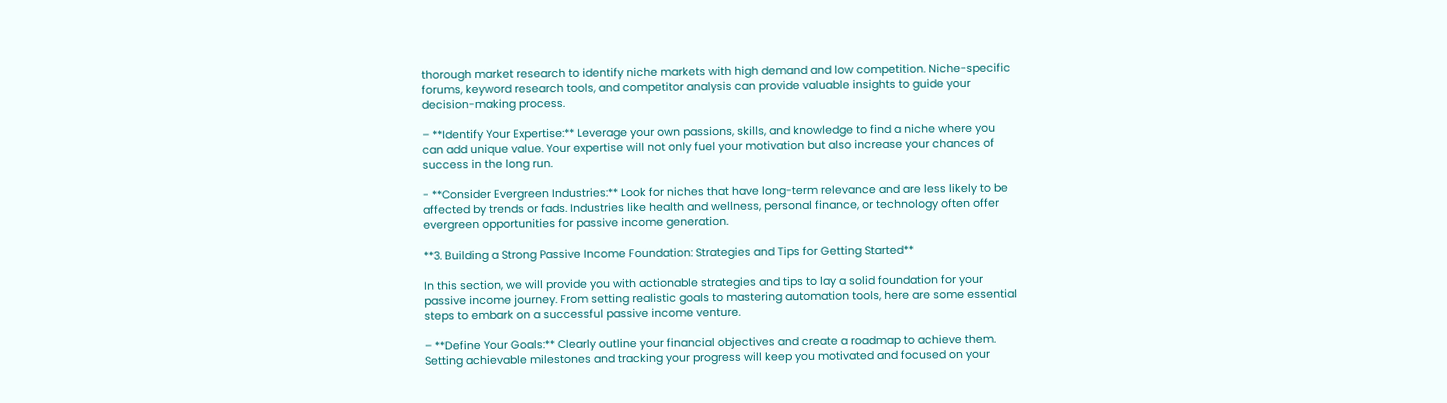thorough market research to identify niche markets with high demand and low competition. Niche-specific forums, keyword research tools, and competitor analysis can provide valuable insights to guide your decision-making process.

– **Identify Your Expertise:** Leverage your own passions, skills, and knowledge to find a niche where you can add unique value. Your expertise will not only fuel your motivation but also increase your chances of success in the long run.

- **Consider Evergreen Industries:** Look for niches that have long-term relevance and are less likely to be affected by trends or fads. Industries like health and wellness, personal finance, or technology often offer evergreen opportunities for passive income generation.

**3. Building a Strong Passive Income Foundation: Strategies and Tips for Getting Started**

In this section, we will provide you with actionable strategies and tips to lay a solid foundation for your passive income journey. From setting realistic goals to mastering automation tools, here are some essential steps to embark on a successful passive income venture.

– **Define Your Goals:** Clearly outline your financial objectives and create a roadmap to achieve them. Setting achievable milestones and tracking your progress will keep you motivated and focused on your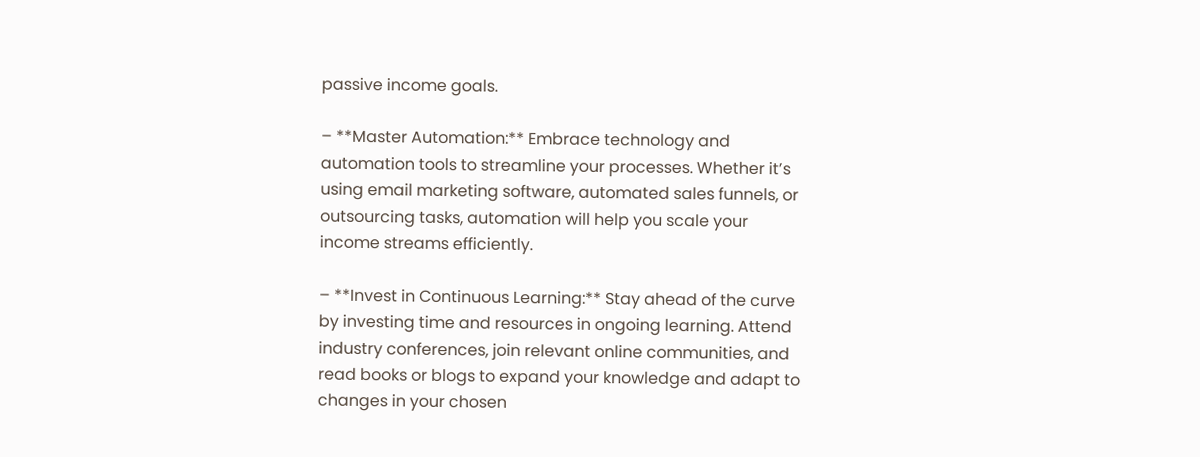passive income goals.

– **Master Automation:** Embrace technology and automation tools to streamline your processes. Whether it’s using email marketing software, automated sales funnels, or outsourcing tasks, automation will help you scale your income streams efficiently.

– **Invest in Continuous Learning:** Stay ahead of the curve by investing time and resources in ongoing learning. Attend industry conferences, join relevant online communities, and read books or blogs to expand your knowledge and adapt to changes in your chosen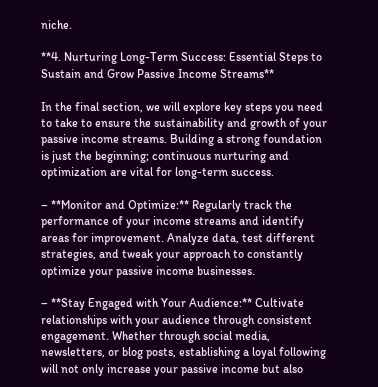niche.

**4. Nurturing Long-Term Success: Essential Steps to Sustain and Grow Passive Income Streams**

In the final section, we will explore key steps you need to take to ensure the sustainability and growth of your passive income streams. Building a strong foundation is just the beginning; continuous nurturing and optimization are vital for long-term success.

– **Monitor and Optimize:** Regularly track the performance of your income streams and identify areas for improvement. Analyze data, test different strategies, and tweak your approach to constantly optimize your passive income businesses.

– **Stay Engaged with Your Audience:** Cultivate relationships with your audience through consistent engagement. Whether through social media, newsletters, or blog posts, establishing a loyal following will not only increase your passive income but also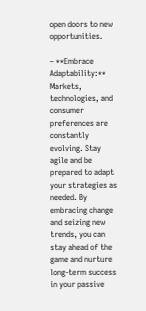open doors to new opportunities.

– **Embrace Adaptability:** Markets, technologies, and consumer preferences are constantly evolving. Stay agile and be prepared to adapt your strategies as needed. By embracing change and seizing new trends, you can stay ahead of the game and nurture long-term success in your passive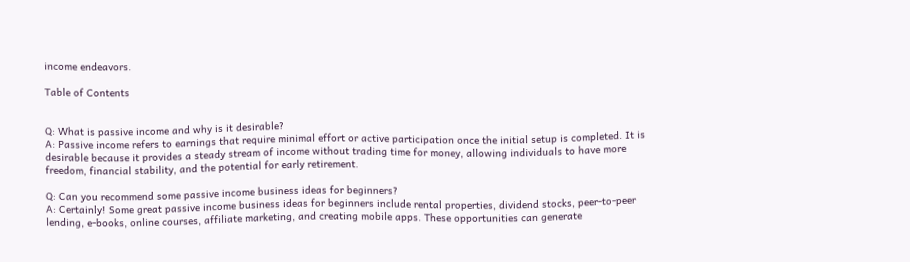income endeavors.

Table of Contents


Q: What is passive income and why is it desirable?
A: Passive income refers to earnings that require minimal effort or active participation once the initial setup is completed. It is desirable because it provides a steady stream of income without trading time for money, allowing individuals to have more freedom, financial stability, and the potential for early retirement.

Q: Can you recommend some passive income business ideas for beginners?
A: Certainly! Some great passive income business ideas for beginners include rental properties, dividend stocks, peer-to-peer lending, e-books, online courses, affiliate marketing, and creating mobile apps. These opportunities can generate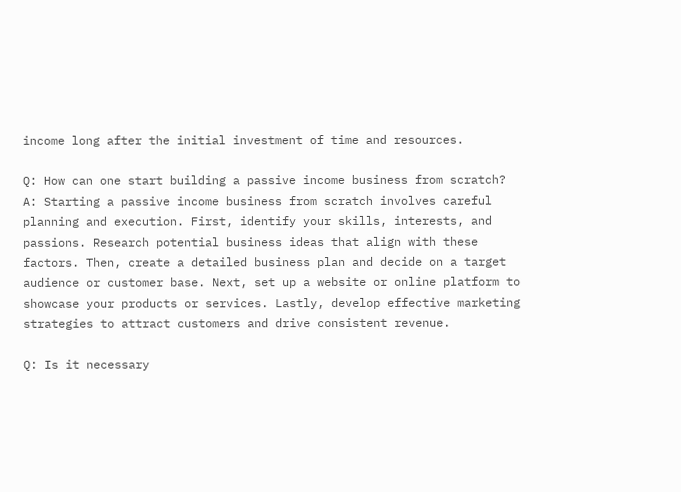income long after the initial investment of time and resources.

Q: How can one start building a passive income business from scratch?
A: Starting a passive income business from scratch involves careful planning and execution. First, identify your skills, interests, and passions. Research potential business ideas that align with these factors. Then, create a detailed business plan and decide on a target audience or customer base. Next, set up a website or online platform to showcase your products or services. Lastly, develop effective marketing strategies to attract customers and drive consistent revenue.

Q: Is it necessary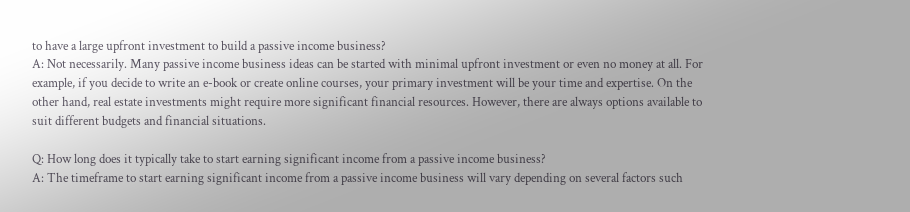to have a large upfront investment to build a passive income business?
A: Not necessarily. Many passive income business ideas can be started with minimal upfront investment or even no money at all. For example, if you decide to write an e-book or create online courses, your primary investment will be your time and expertise. On the other hand, real estate investments might require more significant financial resources. However, there are always options available to suit different budgets and financial situations.

Q: How long does it typically take to start earning significant income from a passive income business?
A: The timeframe to start earning significant income from a passive income business will vary depending on several factors such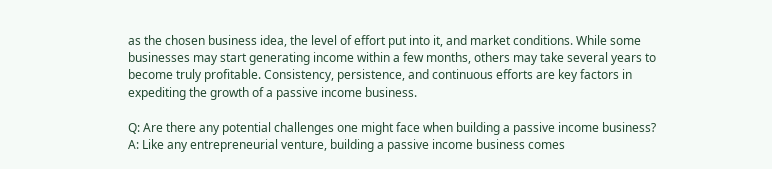as the chosen business idea, the level of effort put into it, and market conditions. While some businesses may start generating income within a few months, others may take several years to become truly profitable. Consistency, persistence, and continuous efforts are key factors in expediting the growth of a passive income business.

Q: Are there any potential challenges one might face when building a passive income business?
A: Like any entrepreneurial venture, building a passive income business comes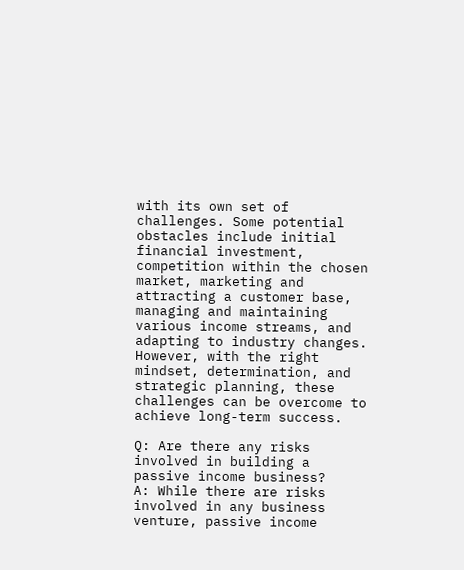with its own set of challenges. Some potential obstacles include initial financial investment, competition within the chosen market, marketing and attracting a customer base, managing and maintaining various income streams, and adapting to industry changes. However, with the right mindset, determination, and strategic planning, these challenges can be overcome to achieve long-term success.

Q: Are there any risks involved in building a passive income business?
A: While there are risks involved in any business venture, passive income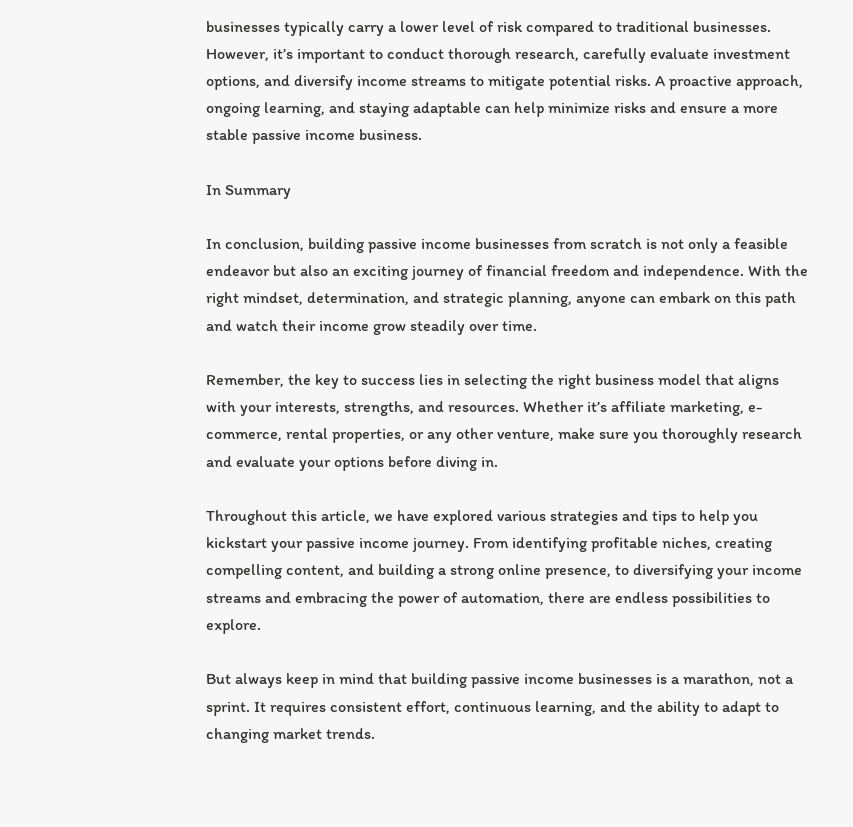businesses typically carry a lower level of risk compared to traditional businesses. However, it’s important to conduct thorough research, carefully evaluate investment options, and diversify income streams to mitigate potential risks. A proactive approach, ongoing learning, and staying adaptable can help minimize risks and ensure a more stable passive income business.

In Summary

In conclusion, building passive income businesses from scratch is not only a feasible endeavor but also an exciting journey of financial freedom and independence. With the right mindset, determination, and strategic planning, anyone can embark on this path and watch their income grow steadily over time.

Remember, the key to success lies in selecting the right business model that aligns with your interests, strengths, and resources. Whether it’s affiliate marketing, e-commerce, rental properties, or any other venture, make sure you thoroughly research and evaluate your options before diving in.

Throughout this article, we have explored various strategies and tips to help you kickstart your passive income journey. From identifying profitable niches, creating compelling content, and building a strong online presence, to diversifying your income streams and embracing the power of automation, there are endless possibilities to explore.

But always keep in mind that building passive income businesses is a marathon, not a sprint. It requires consistent effort, continuous learning, and the ability to adapt to changing market trends.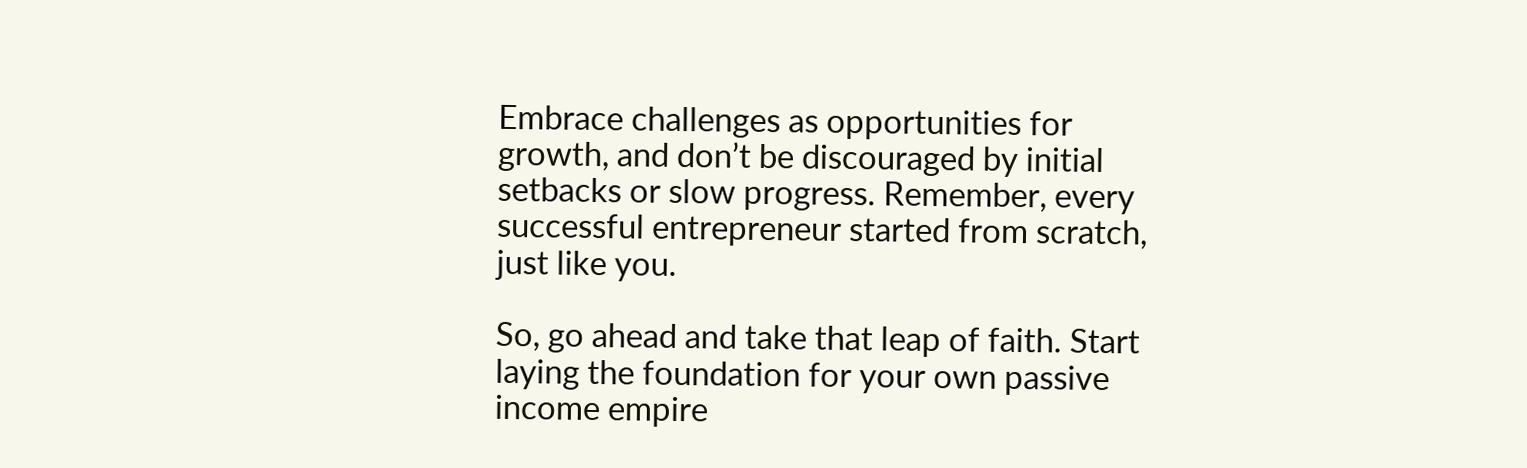Embrace challenges as opportunities for growth, and don’t be discouraged by initial setbacks or slow progress. Remember, every successful entrepreneur started from scratch, just like you.

So, go ahead and take that leap of faith. Start laying the foundation for your own passive income empire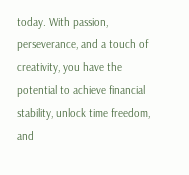today. With passion, perseverance, and a touch of creativity, you have the potential to achieve financial stability, unlock time freedom, and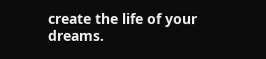create the life of your dreams.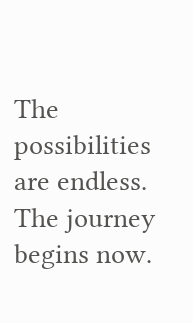The possibilities are endless. The journey begins now.